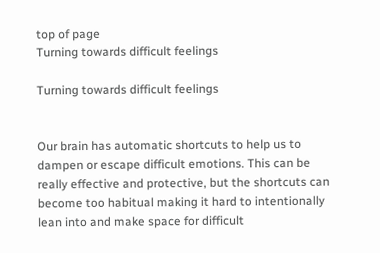top of page
Turning towards difficult feelings

Turning towards difficult feelings


Our brain has automatic shortcuts to help us to dampen or escape difficult emotions. This can be really effective and protective, but the shortcuts can become too habitual making it hard to intentionally lean into and make space for difficult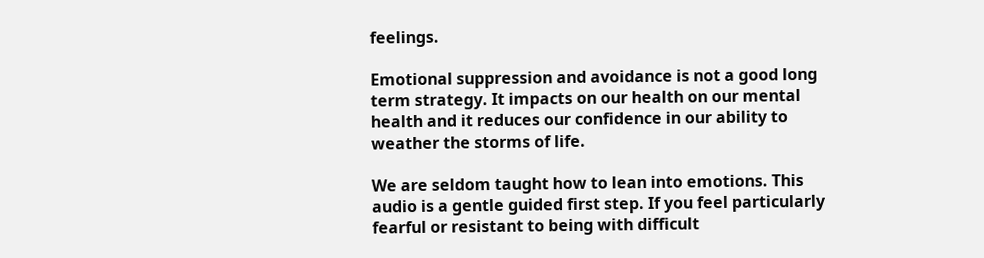feelings.

Emotional suppression and avoidance is not a good long term strategy. It impacts on our health on our mental health and it reduces our confidence in our ability to weather the storms of life.

We are seldom taught how to lean into emotions. This audio is a gentle guided first step. If you feel particularly fearful or resistant to being with difficult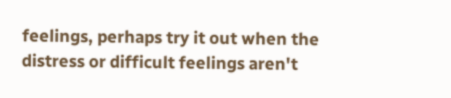feelings, perhaps try it out when the distress or difficult feelings aren't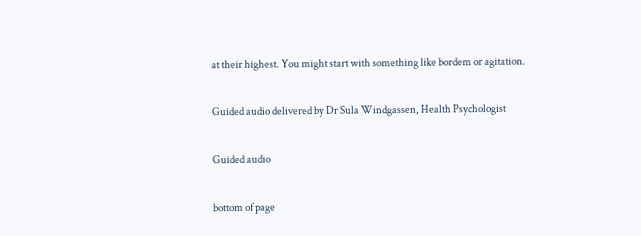at their highest. You might start with something like bordem or agitation.

Guided audio delivered by Dr Sula Windgassen, Health Psychologist

Guided audio

bottom of page